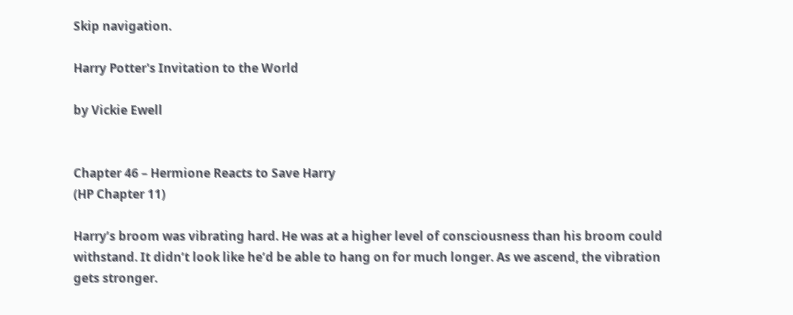Skip navigation.

Harry Potter's Invitation to the World

by Vickie Ewell


Chapter 46 – Hermione Reacts to Save Harry
(HP Chapter 11)

Harry’s broom was vibrating hard. He was at a higher level of consciousness than his broom could withstand. It didn’t look like he’d be able to hang on for much longer. As we ascend, the vibration gets stronger.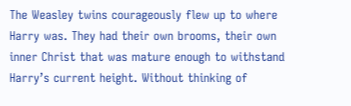The Weasley twins courageously flew up to where Harry was. They had their own brooms, their own inner Christ that was mature enough to withstand Harry’s current height. Without thinking of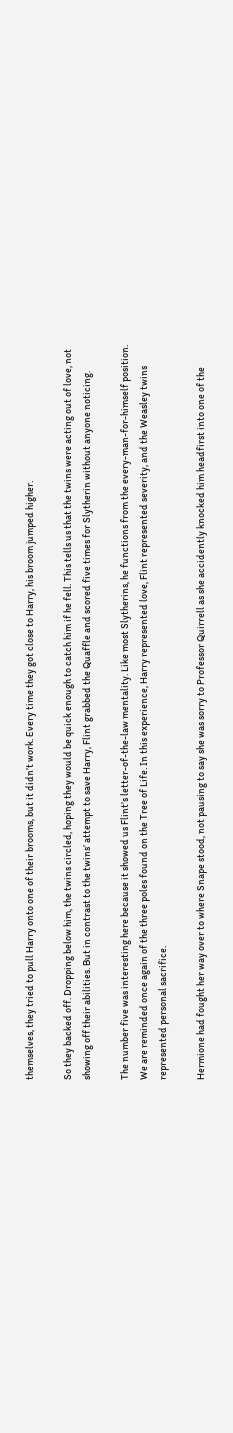themselves, they tried to pull Harry onto one of their brooms, but it didn’t work. Every time they got close to Harry, his broom jumped higher.

So they backed off. Dropping below him, the twins circled, hoping they would be quick enough to catch him if he fell. This tells us that the twins were acting out of love, not showing off their abilities. But in contrast to the twins’ attempt to save Harry, Flint grabbed the Quaffle and scored five times for Slytherin without anyone noticing.

The number five was interesting here because it showed us Flint’s letter-of-the-law mentality. Like most Slytherins, he functions from the every-man-for-himself position. We are reminded once again of the three poles found on the Tree of Life. In this experience, Harry represented love, Flint represented severity, and the Weasley twins represented personal sacrifice.

Hermione had fought her way over to where Snape stood, not pausing to say she was sorry to Professor Quirrell as she accidently knocked him headfirst into one of the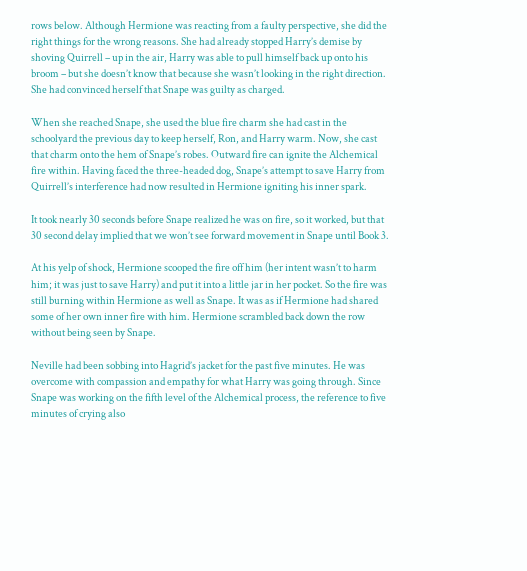rows below. Although Hermione was reacting from a faulty perspective, she did the right things for the wrong reasons. She had already stopped Harry’s demise by shoving Quirrell – up in the air, Harry was able to pull himself back up onto his broom – but she doesn’t know that because she wasn’t looking in the right direction. She had convinced herself that Snape was guilty as charged.

When she reached Snape, she used the blue fire charm she had cast in the schoolyard the previous day to keep herself, Ron, and Harry warm. Now, she cast that charm onto the hem of Snape’s robes. Outward fire can ignite the Alchemical fire within. Having faced the three-headed dog, Snape’s attempt to save Harry from Quirrell’s interference had now resulted in Hermione igniting his inner spark.

It took nearly 30 seconds before Snape realized he was on fire, so it worked, but that 30 second delay implied that we won’t see forward movement in Snape until Book 3.

At his yelp of shock, Hermione scooped the fire off him (her intent wasn’t to harm him; it was just to save Harry) and put it into a little jar in her pocket. So the fire was still burning within Hermione as well as Snape. It was as if Hermione had shared some of her own inner fire with him. Hermione scrambled back down the row without being seen by Snape.

Neville had been sobbing into Hagrid’s jacket for the past five minutes. He was overcome with compassion and empathy for what Harry was going through. Since Snape was working on the fifth level of the Alchemical process, the reference to five minutes of crying also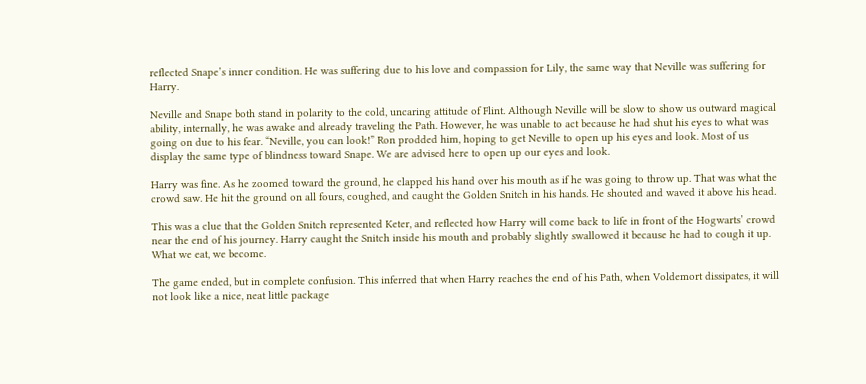reflected Snape’s inner condition. He was suffering due to his love and compassion for Lily, the same way that Neville was suffering for Harry.

Neville and Snape both stand in polarity to the cold, uncaring attitude of Flint. Although Neville will be slow to show us outward magical ability, internally, he was awake and already traveling the Path. However, he was unable to act because he had shut his eyes to what was going on due to his fear. “Neville, you can look!” Ron prodded him, hoping to get Neville to open up his eyes and look. Most of us display the same type of blindness toward Snape. We are advised here to open up our eyes and look.

Harry was fine. As he zoomed toward the ground, he clapped his hand over his mouth as if he was going to throw up. That was what the crowd saw. He hit the ground on all fours, coughed, and caught the Golden Snitch in his hands. He shouted and waved it above his head.

This was a clue that the Golden Snitch represented Keter, and reflected how Harry will come back to life in front of the Hogwarts’ crowd near the end of his journey. Harry caught the Snitch inside his mouth and probably slightly swallowed it because he had to cough it up. What we eat, we become.

The game ended, but in complete confusion. This inferred that when Harry reaches the end of his Path, when Voldemort dissipates, it will not look like a nice, neat little package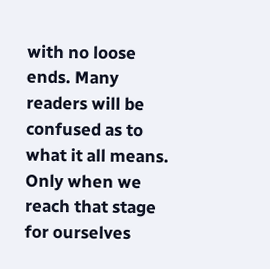with no loose ends. Many readers will be confused as to what it all means. Only when we reach that stage for ourselves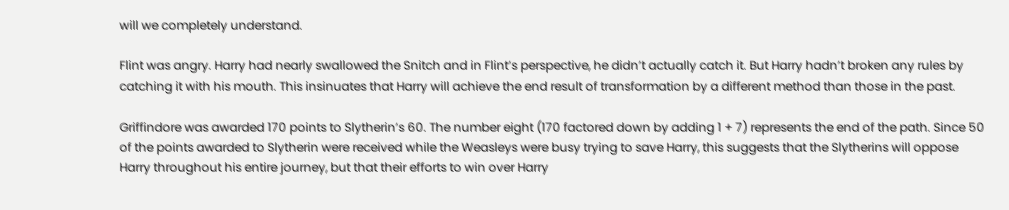will we completely understand.

Flint was angry. Harry had nearly swallowed the Snitch and in Flint’s perspective, he didn’t actually catch it. But Harry hadn’t broken any rules by catching it with his mouth. This insinuates that Harry will achieve the end result of transformation by a different method than those in the past.

Griffindore was awarded 170 points to Slytherin’s 60. The number eight (170 factored down by adding 1 + 7) represents the end of the path. Since 50 of the points awarded to Slytherin were received while the Weasleys were busy trying to save Harry, this suggests that the Slytherins will oppose Harry throughout his entire journey, but that their efforts to win over Harry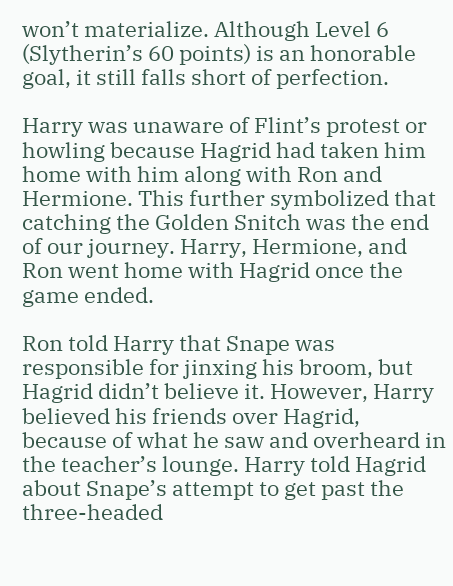won’t materialize. Although Level 6 (Slytherin’s 60 points) is an honorable goal, it still falls short of perfection.

Harry was unaware of Flint’s protest or howling because Hagrid had taken him home with him along with Ron and Hermione. This further symbolized that catching the Golden Snitch was the end of our journey. Harry, Hermione, and Ron went home with Hagrid once the game ended.

Ron told Harry that Snape was responsible for jinxing his broom, but Hagrid didn’t believe it. However, Harry believed his friends over Hagrid, because of what he saw and overheard in the teacher’s lounge. Harry told Hagrid about Snape’s attempt to get past the three-headed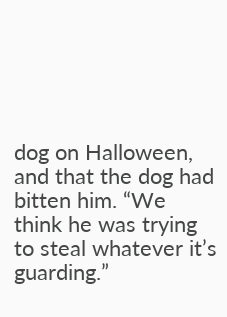dog on Halloween, and that the dog had bitten him. “We think he was trying to steal whatever it’s guarding.”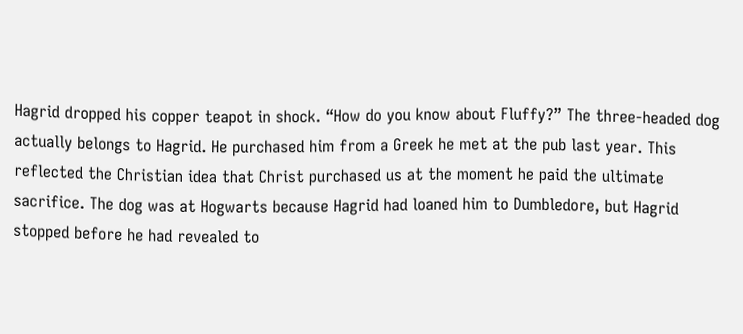Hagrid dropped his copper teapot in shock. “How do you know about Fluffy?” The three-headed dog actually belongs to Hagrid. He purchased him from a Greek he met at the pub last year. This reflected the Christian idea that Christ purchased us at the moment he paid the ultimate sacrifice. The dog was at Hogwarts because Hagrid had loaned him to Dumbledore, but Hagrid stopped before he had revealed to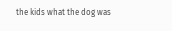the kids what the dog was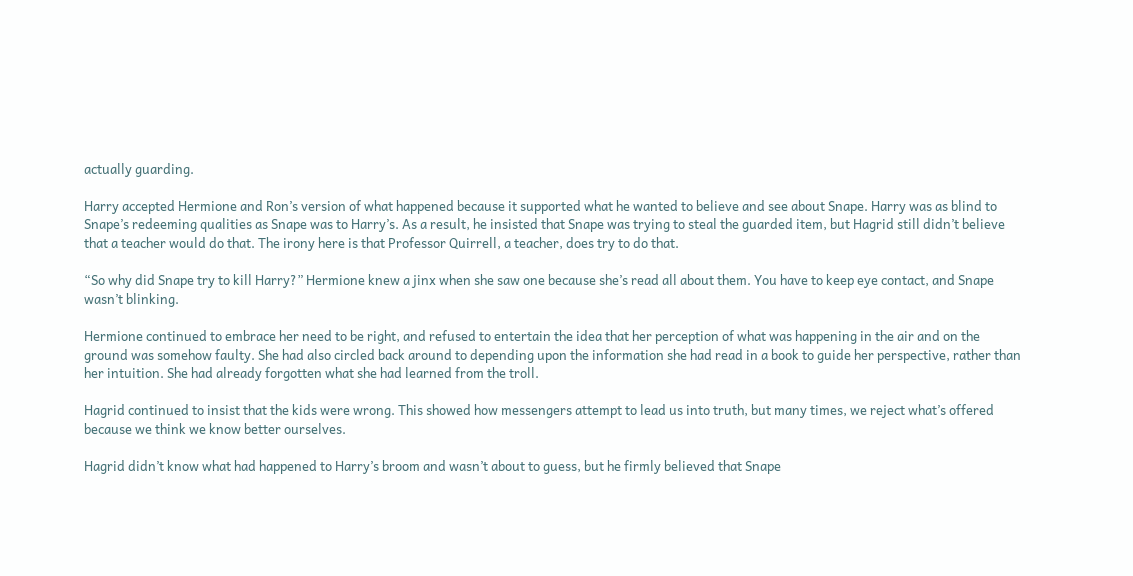actually guarding.

Harry accepted Hermione and Ron’s version of what happened because it supported what he wanted to believe and see about Snape. Harry was as blind to Snape’s redeeming qualities as Snape was to Harry’s. As a result, he insisted that Snape was trying to steal the guarded item, but Hagrid still didn’t believe that a teacher would do that. The irony here is that Professor Quirrell, a teacher, does try to do that.

“So why did Snape try to kill Harry?” Hermione knew a jinx when she saw one because she’s read all about them. You have to keep eye contact, and Snape wasn’t blinking.

Hermione continued to embrace her need to be right, and refused to entertain the idea that her perception of what was happening in the air and on the ground was somehow faulty. She had also circled back around to depending upon the information she had read in a book to guide her perspective, rather than her intuition. She had already forgotten what she had learned from the troll.

Hagrid continued to insist that the kids were wrong. This showed how messengers attempt to lead us into truth, but many times, we reject what’s offered because we think we know better ourselves.

Hagrid didn’t know what had happened to Harry’s broom and wasn’t about to guess, but he firmly believed that Snape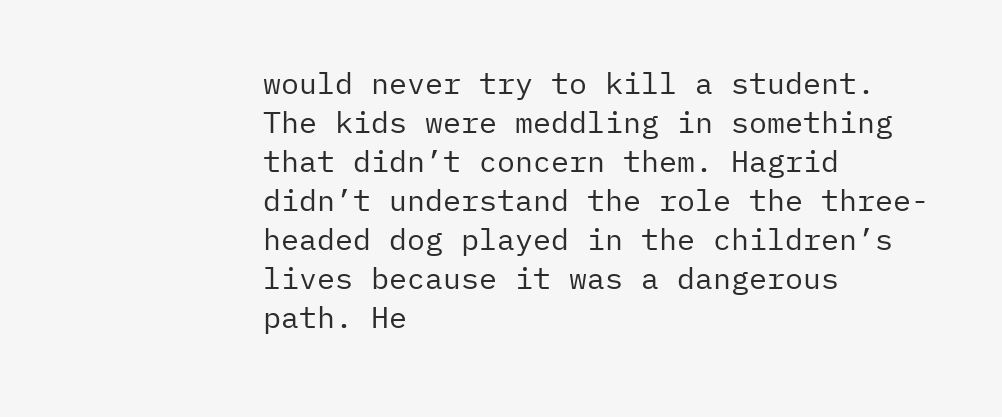would never try to kill a student. The kids were meddling in something that didn’t concern them. Hagrid didn’t understand the role the three-headed dog played in the children’s lives because it was a dangerous path. He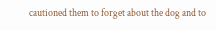cautioned them to forget about the dog and to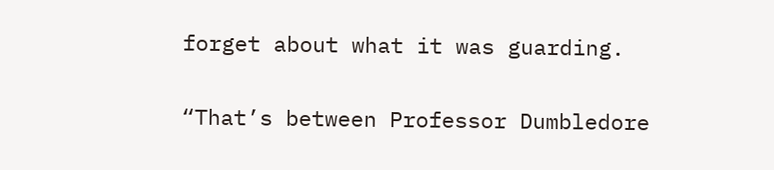forget about what it was guarding.

“That’s between Professor Dumbledore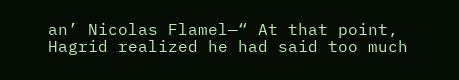an’ Nicolas Flamel—“ At that point, Hagrid realized he had said too much